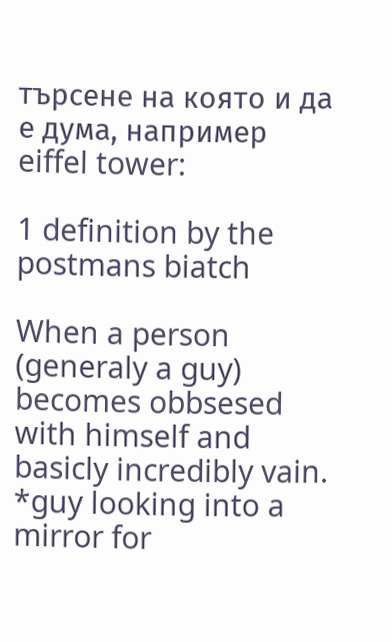търсене на която и да е дума, например eiffel tower:

1 definition by the postmans biatch

When a person (generaly a guy) becomes obbsesed with himself and basicly incredibly vain.
*guy looking into a mirror for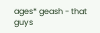ages* geash - that guys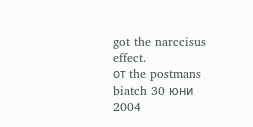got the narccisus effect.
от the postmans biatch 30 юни 2004